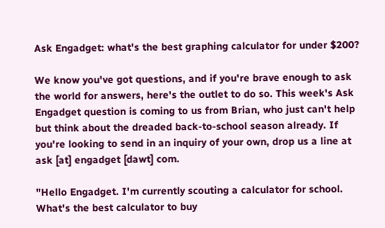Ask Engadget: what's the best graphing calculator for under $200?

We know you've got questions, and if you're brave enough to ask the world for answers, here's the outlet to do so. This week's Ask Engadget question is coming to us from Brian, who just can't help but think about the dreaded back-to-school season already. If you're looking to send in an inquiry of your own, drop us a line at ask [at] engadget [dawt] com.

"Hello Engadget. I'm currently scouting a calculator for school. What's the best calculator to buy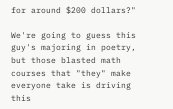for around $200 dollars?"

We're going to guess this guy's majoring in poetry, but those blasted math courses that "they" make everyone take is driving this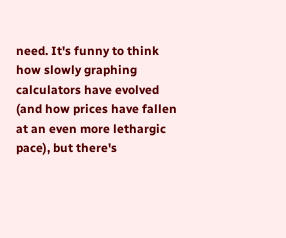need. It's funny to think how slowly graphing calculators have evolved (and how prices have fallen at an even more lethargic pace), but there's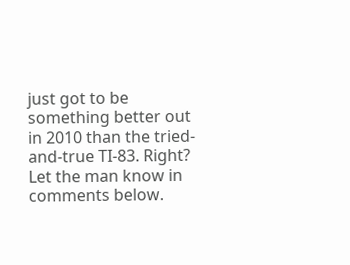just got to be something better out in 2010 than the tried-and-true TI-83. Right? Let the man know in comments below.